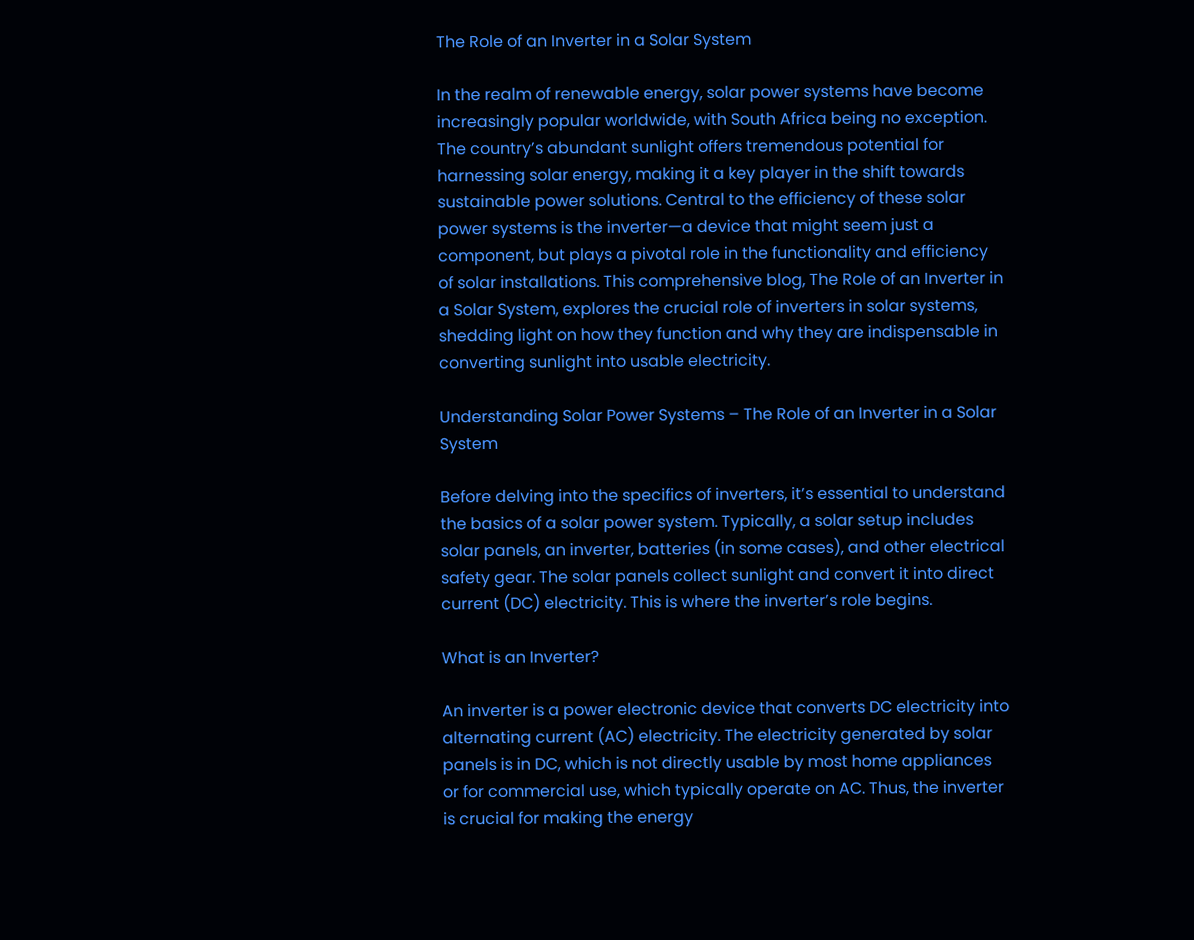The Role of an Inverter in a Solar System

In the realm of renewable energy, solar power systems have become increasingly popular worldwide, with South Africa being no exception. The country’s abundant sunlight offers tremendous potential for harnessing solar energy, making it a key player in the shift towards sustainable power solutions. Central to the efficiency of these solar power systems is the inverter—a device that might seem just a component, but plays a pivotal role in the functionality and efficiency of solar installations. This comprehensive blog, The Role of an Inverter in a Solar System, explores the crucial role of inverters in solar systems, shedding light on how they function and why they are indispensable in converting sunlight into usable electricity.

Understanding Solar Power Systems – The Role of an Inverter in a Solar System

Before delving into the specifics of inverters, it’s essential to understand the basics of a solar power system. Typically, a solar setup includes solar panels, an inverter, batteries (in some cases), and other electrical safety gear. The solar panels collect sunlight and convert it into direct current (DC) electricity. This is where the inverter’s role begins.

What is an Inverter?

An inverter is a power electronic device that converts DC electricity into alternating current (AC) electricity. The electricity generated by solar panels is in DC, which is not directly usable by most home appliances or for commercial use, which typically operate on AC. Thus, the inverter is crucial for making the energy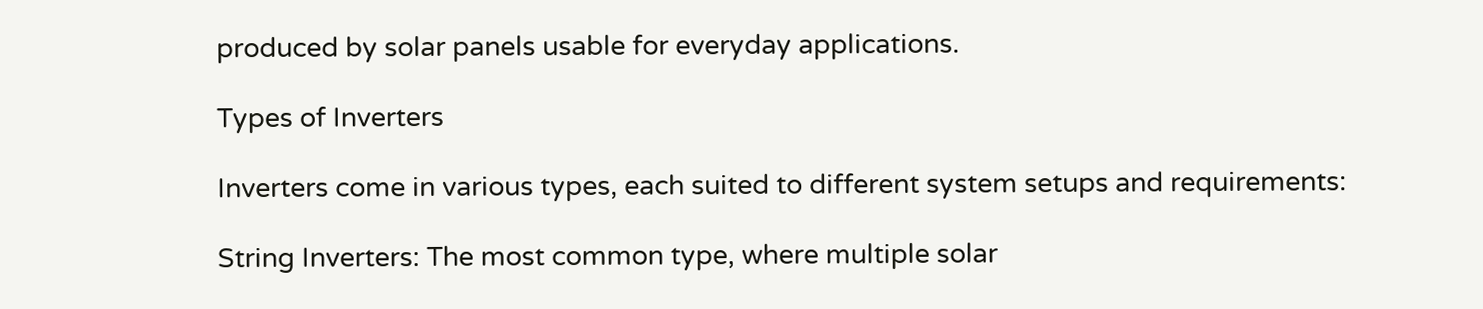produced by solar panels usable for everyday applications.

Types of Inverters

Inverters come in various types, each suited to different system setups and requirements:

String Inverters: The most common type, where multiple solar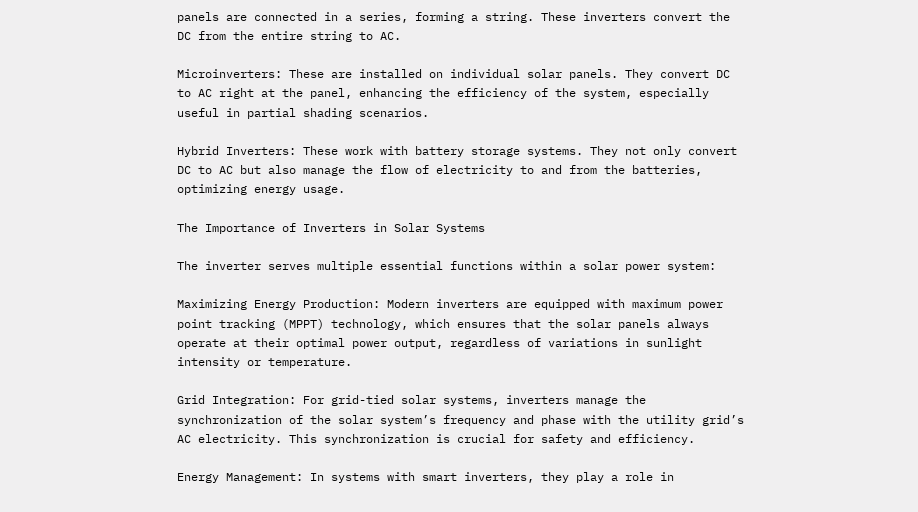panels are connected in a series, forming a string. These inverters convert the DC from the entire string to AC.

Microinverters: These are installed on individual solar panels. They convert DC to AC right at the panel, enhancing the efficiency of the system, especially useful in partial shading scenarios.

Hybrid Inverters: These work with battery storage systems. They not only convert DC to AC but also manage the flow of electricity to and from the batteries, optimizing energy usage.

The Importance of Inverters in Solar Systems

The inverter serves multiple essential functions within a solar power system:

Maximizing Energy Production: Modern inverters are equipped with maximum power point tracking (MPPT) technology, which ensures that the solar panels always operate at their optimal power output, regardless of variations in sunlight intensity or temperature.

Grid Integration: For grid-tied solar systems, inverters manage the synchronization of the solar system’s frequency and phase with the utility grid’s AC electricity. This synchronization is crucial for safety and efficiency.

Energy Management: In systems with smart inverters, they play a role in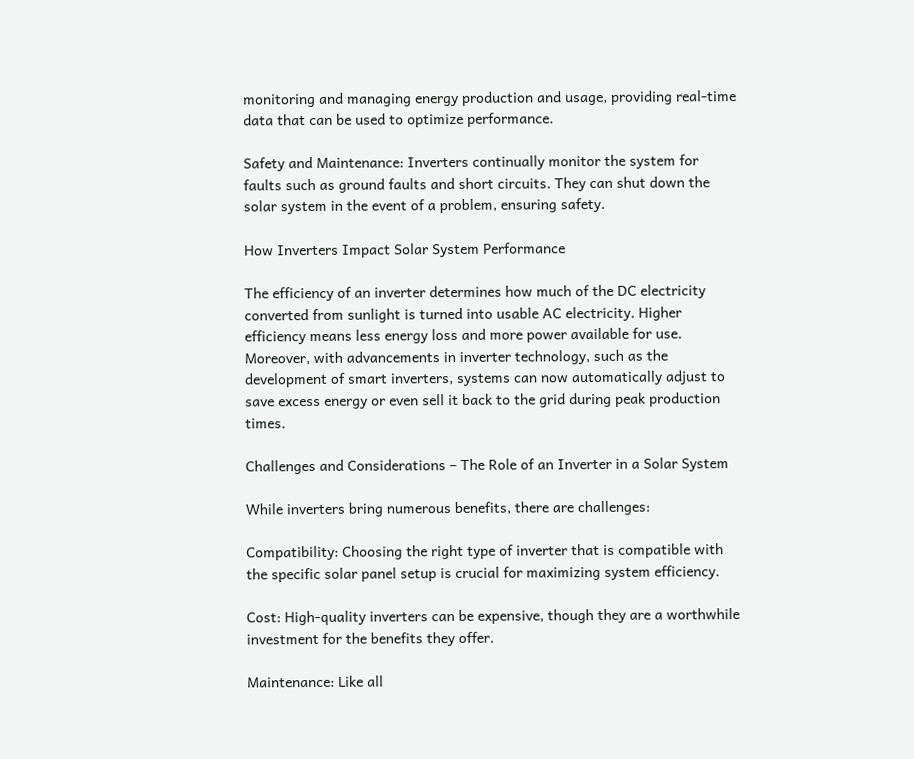monitoring and managing energy production and usage, providing real-time data that can be used to optimize performance.

Safety and Maintenance: Inverters continually monitor the system for faults such as ground faults and short circuits. They can shut down the solar system in the event of a problem, ensuring safety.

How Inverters Impact Solar System Performance

The efficiency of an inverter determines how much of the DC electricity converted from sunlight is turned into usable AC electricity. Higher efficiency means less energy loss and more power available for use. Moreover, with advancements in inverter technology, such as the development of smart inverters, systems can now automatically adjust to save excess energy or even sell it back to the grid during peak production times.

Challenges and Considerations – The Role of an Inverter in a Solar System

While inverters bring numerous benefits, there are challenges:

Compatibility: Choosing the right type of inverter that is compatible with the specific solar panel setup is crucial for maximizing system efficiency.

Cost: High-quality inverters can be expensive, though they are a worthwhile investment for the benefits they offer.

Maintenance: Like all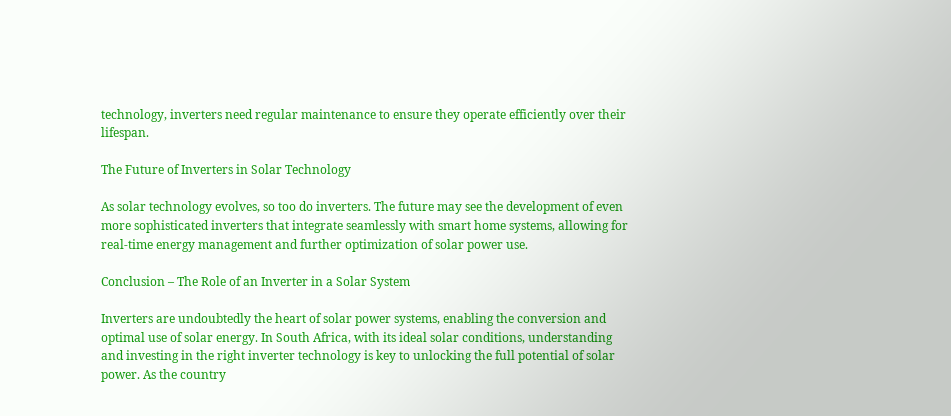technology, inverters need regular maintenance to ensure they operate efficiently over their lifespan.

The Future of Inverters in Solar Technology

As solar technology evolves, so too do inverters. The future may see the development of even more sophisticated inverters that integrate seamlessly with smart home systems, allowing for real-time energy management and further optimization of solar power use.

Conclusion – The Role of an Inverter in a Solar System

Inverters are undoubtedly the heart of solar power systems, enabling the conversion and optimal use of solar energy. In South Africa, with its ideal solar conditions, understanding and investing in the right inverter technology is key to unlocking the full potential of solar power. As the country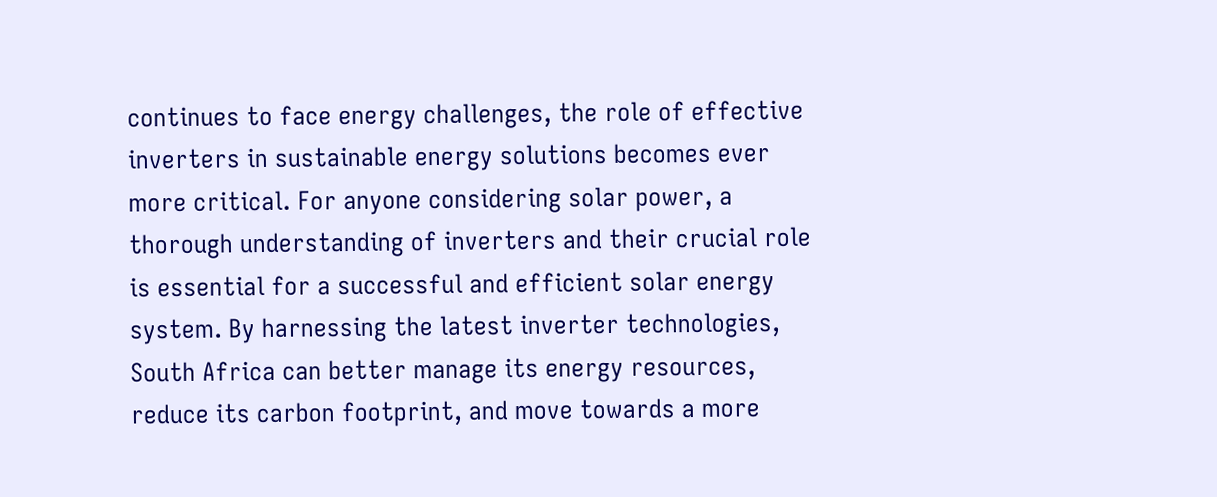continues to face energy challenges, the role of effective inverters in sustainable energy solutions becomes ever more critical. For anyone considering solar power, a thorough understanding of inverters and their crucial role is essential for a successful and efficient solar energy system. By harnessing the latest inverter technologies, South Africa can better manage its energy resources, reduce its carbon footprint, and move towards a more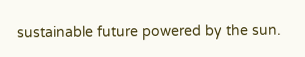sustainable future powered by the sun.